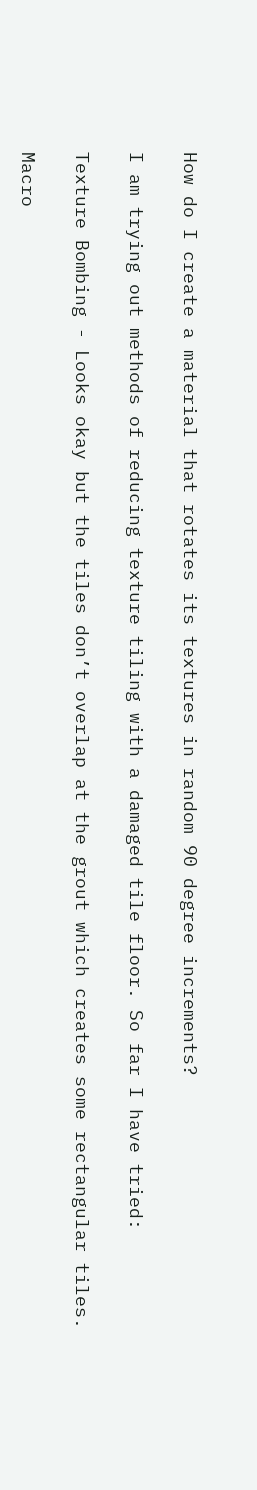How do I create a material that rotates its textures in random 90 degree increments?

I am trying out methods of reducing texture tiling with a damaged tile floor. So far I have tried:

Texture Bombing - Looks okay but the tiles don’t overlap at the grout which creates some rectangular tiles.

Macro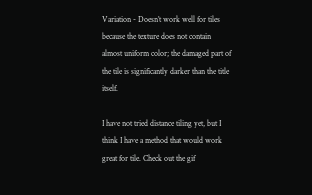Variation - Doesn’t work well for tiles because the texture does not contain almost uniform color; the damaged part of the tile is significantly darker than the title itself.

I have not tried distance tiling yet, but I think I have a method that would work great for tile. Check out the gif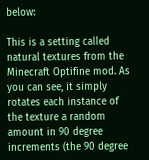below:

This is a setting called natural textures from the Minecraft Optifine mod. As you can see, it simply rotates each instance of the texture a random amount in 90 degree increments (the 90 degree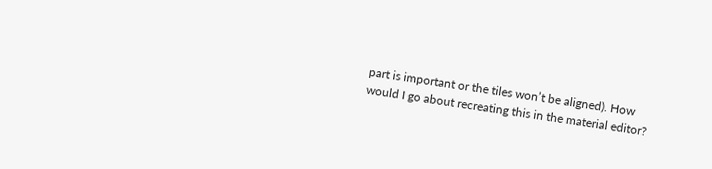part is important or the tiles won’t be aligned). How would I go about recreating this in the material editor?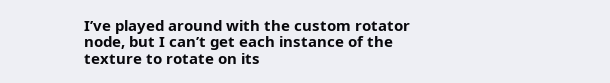I’ve played around with the custom rotator node, but I can’t get each instance of the texture to rotate on its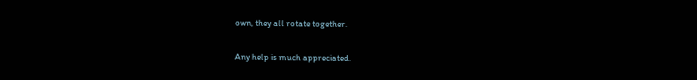own, they all rotate together.

Any help is much appreciated.